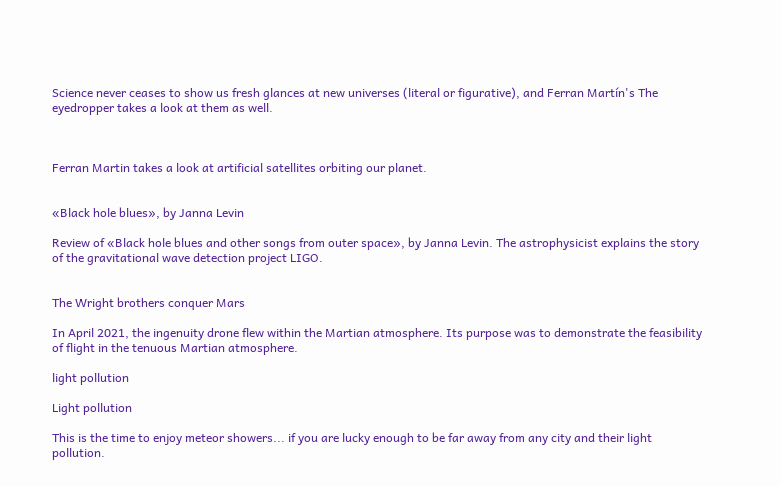Science never ceases to show us fresh glances at new universes (literal or figurative), and Ferran Martín's The eyedropper takes a look at them as well.



Ferran Martin takes a look at artificial satellites orbiting our planet.


«Black hole blues», by Janna Levin

Review of «Black hole blues and other songs from outer space», by Janna Levin. The astrophysicist explains the story of the gravitational wave detection project LIGO.


The Wright brothers conquer Mars

In April 2021, the ingenuity drone flew within the Martian atmosphere. Its purpose was to demonstrate the feasibility of flight in the tenuous Martian atmosphere.

light pollution

Light pollution

This is the time to enjoy meteor showers... if you are lucky enough to be far away from any city and their light pollution.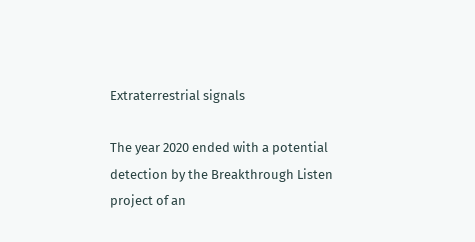Extraterrestrial signals

The year 2020 ended with a potential detection by the Breakthrough Listen project of an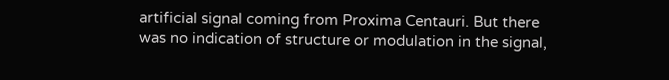artificial signal coming from Proxima Centauri. But there was no indication of structure or modulation in the signal,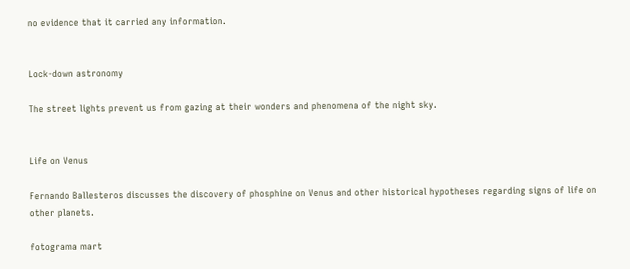no evidence that it carried any information.


Lock-down astronomy

The street lights prevent us from gazing at their wonders and phenomena of the night sky.


Life on Venus

Fernando Ballesteros discusses the discovery of phosphine on Venus and other historical hypotheses regarding signs of life on other planets.

fotograma mart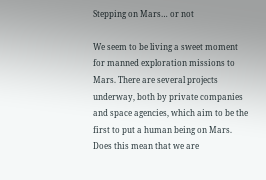Stepping on Mars… or not

We seem to be living a sweet moment for manned exploration missions to Mars. There are several projects underway, both by private companies and space agencies, which aim to be the first to put a human being on Mars. Does this mean that we are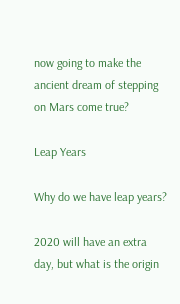now going to make the ancient dream of stepping on Mars come true?

Leap Years

Why do we have leap years?

2020 will have an extra day, but what is the origin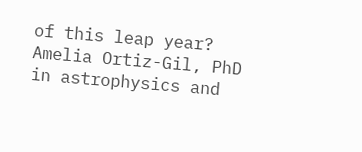of this leap year? Amelia Ortiz-Gil, PhD in astrophysics and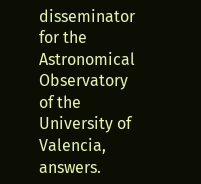disseminator for the Astronomical Observatory of the University of Valencia, answers.